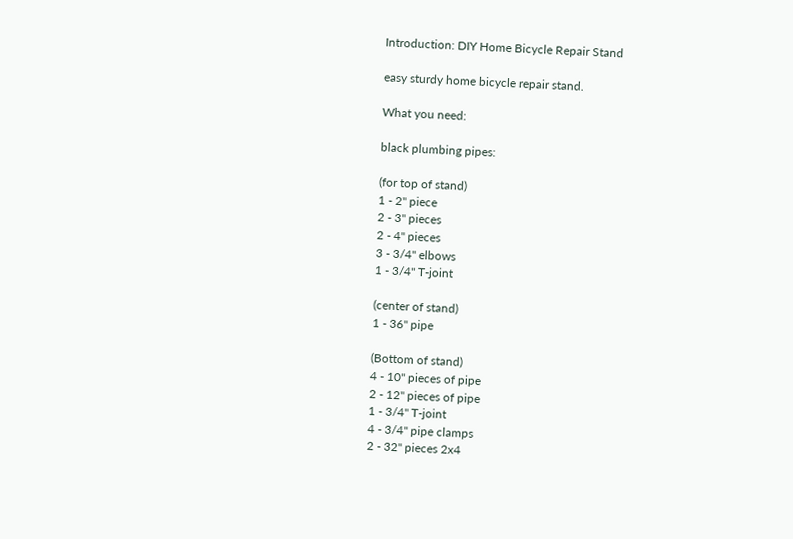Introduction: DIY Home Bicycle Repair Stand

easy sturdy home bicycle repair stand.

What you need:

black plumbing pipes:

(for top of stand)
1 - 2" piece
2 - 3" pieces
2 - 4" pieces
3 - 3/4" elbows
1 - 3/4" T-joint

(center of stand)
1 - 36" pipe

(Bottom of stand)
4 - 10" pieces of pipe
2 - 12" pieces of pipe
1 - 3/4" T-joint
4 - 3/4" pipe clamps
2 - 32" pieces 2x4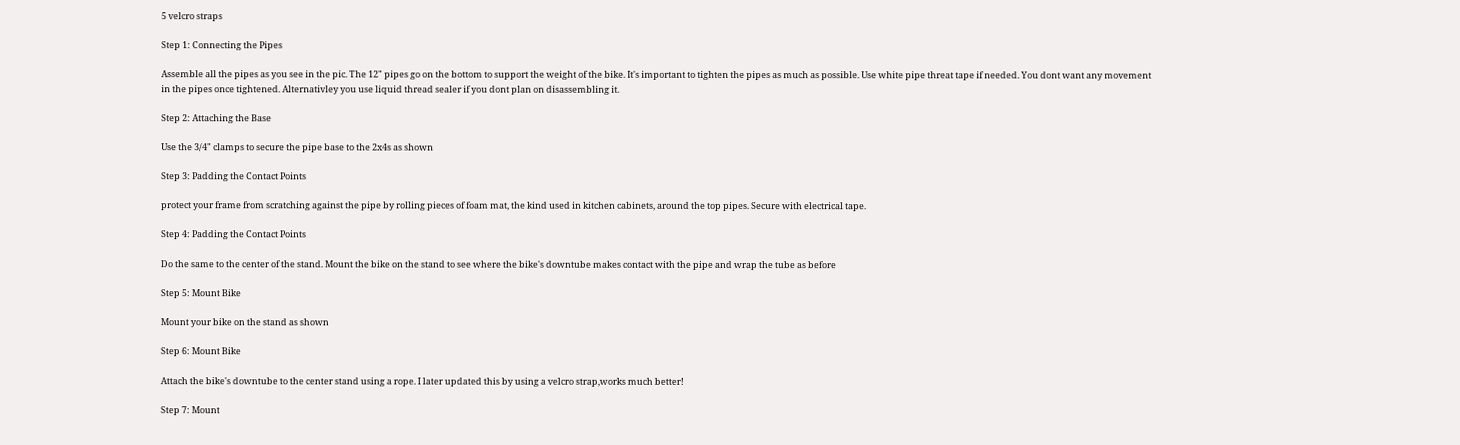5 velcro straps

Step 1: Connecting the Pipes

Assemble all the pipes as you see in the pic. The 12" pipes go on the bottom to support the weight of the bike. It's important to tighten the pipes as much as possible. Use white pipe threat tape if needed. You dont want any movement in the pipes once tightened. Alternativley you use liquid thread sealer if you dont plan on disassembling it.

Step 2: Attaching the Base

Use the 3/4" clamps to secure the pipe base to the 2x4s as shown

Step 3: Padding the Contact Points

protect your frame from scratching against the pipe by rolling pieces of foam mat, the kind used in kitchen cabinets, around the top pipes. Secure with electrical tape.

Step 4: Padding the Contact Points

Do the same to the center of the stand. Mount the bike on the stand to see where the bike's downtube makes contact with the pipe and wrap the tube as before

Step 5: Mount Bike

Mount your bike on the stand as shown

Step 6: Mount Bike

Attach the bike's downtube to the center stand using a rope. I later updated this by using a velcro strap,works much better!

Step 7: Mount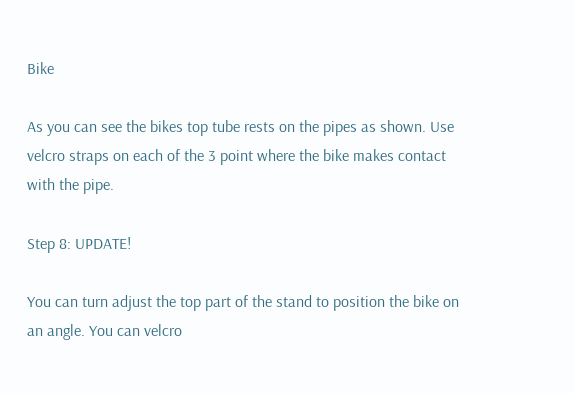Bike

As you can see the bikes top tube rests on the pipes as shown. Use velcro straps on each of the 3 point where the bike makes contact with the pipe.

Step 8: UPDATE!

You can turn adjust the top part of the stand to position the bike on an angle. You can velcro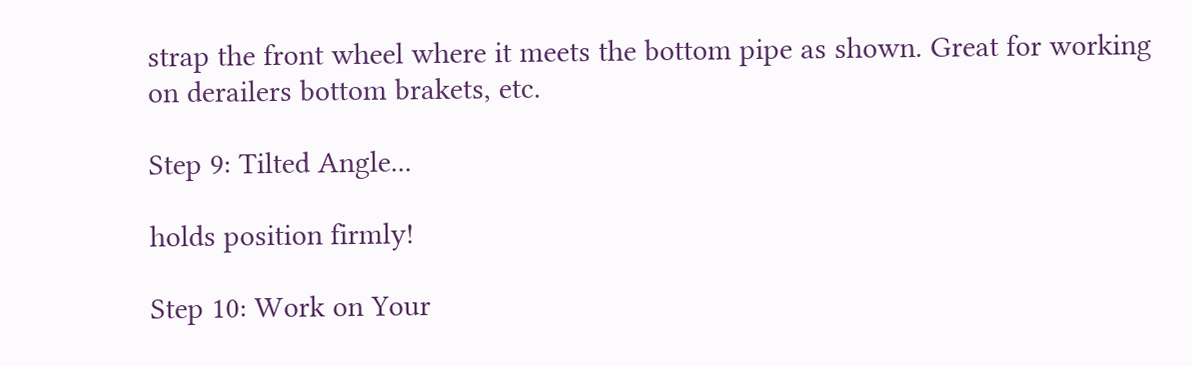strap the front wheel where it meets the bottom pipe as shown. Great for working on derailers bottom brakets, etc.

Step 9: Tilted Angle...

holds position firmly!

Step 10: Work on Your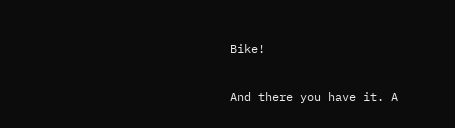Bike!

And there you have it. A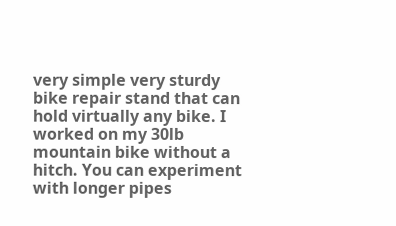very simple very sturdy bike repair stand that can hold virtually any bike. I worked on my 30lb mountain bike without a hitch. You can experiment with longer pipes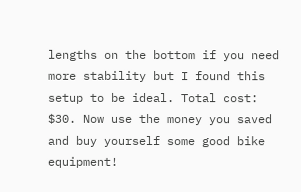lengths on the bottom if you need more stability but I found this setup to be ideal. Total cost: $30. Now use the money you saved and buy yourself some good bike equipment!